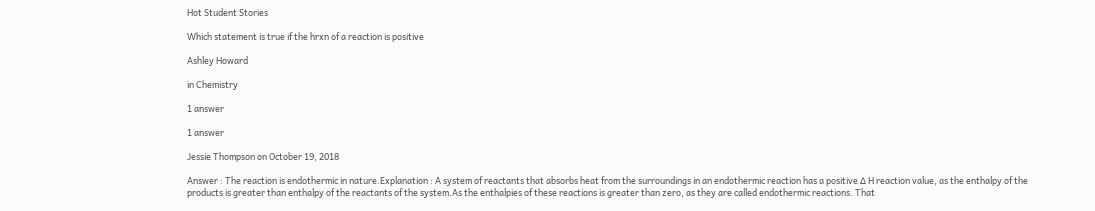Hot Student Stories

Which statement is true if the hrxn of a reaction is positive

Ashley Howard

in Chemistry

1 answer

1 answer

Jessie Thompson on October 19, 2018

Answer : The reaction is endothermic in nature.Explanation : A system of reactants that absorbs heat from the surroundings in an endothermic reaction has a positive ∆ H reaction value, as the enthalpy of the products is greater than enthalpy of the reactants of the system.As the enthalpies of these reactions is greater than zero, as they are called endothermic reactions. That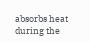absorbs heat during the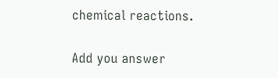chemical reactions.

Add you answer